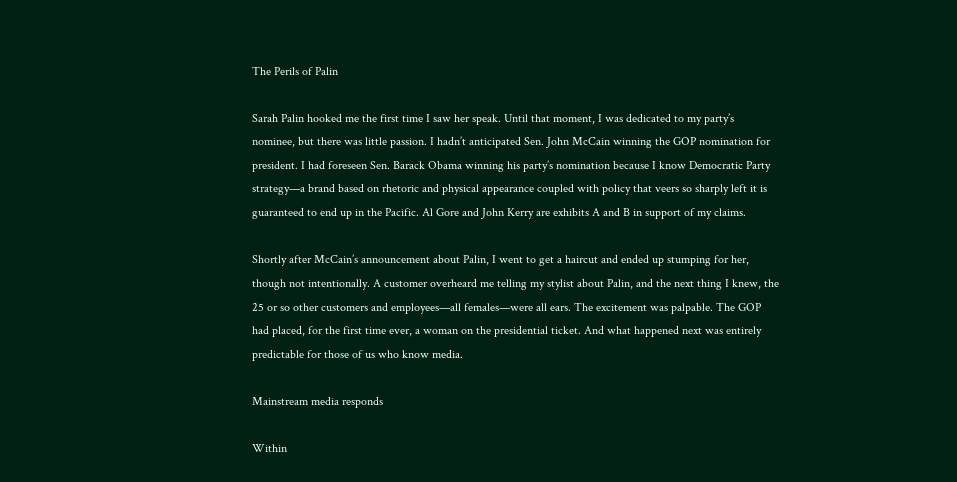The Perils of Palin

Sarah Palin hooked me the first time I saw her speak. Until that moment, I was dedicated to my party’s nominee, but there was little passion. I hadn’t anticipated Sen. John McCain winning the GOP nomination for president. I had foreseen Sen. Barack Obama winning his party’s nomination because I know Democratic Party strategy—a brand based on rhetoric and physical appearance coupled with policy that veers so sharply left it is guaranteed to end up in the Pacific. Al Gore and John Kerry are exhibits A and B in support of my claims.

Shortly after McCain’s announcement about Palin, I went to get a haircut and ended up stumping for her, though not intentionally. A customer overheard me telling my stylist about Palin, and the next thing I knew, the 25 or so other customers and employees—all females—were all ears. The excitement was palpable. The GOP had placed, for the first time ever, a woman on the presidential ticket. And what happened next was entirely predictable for those of us who know media.

Mainstream media responds

Within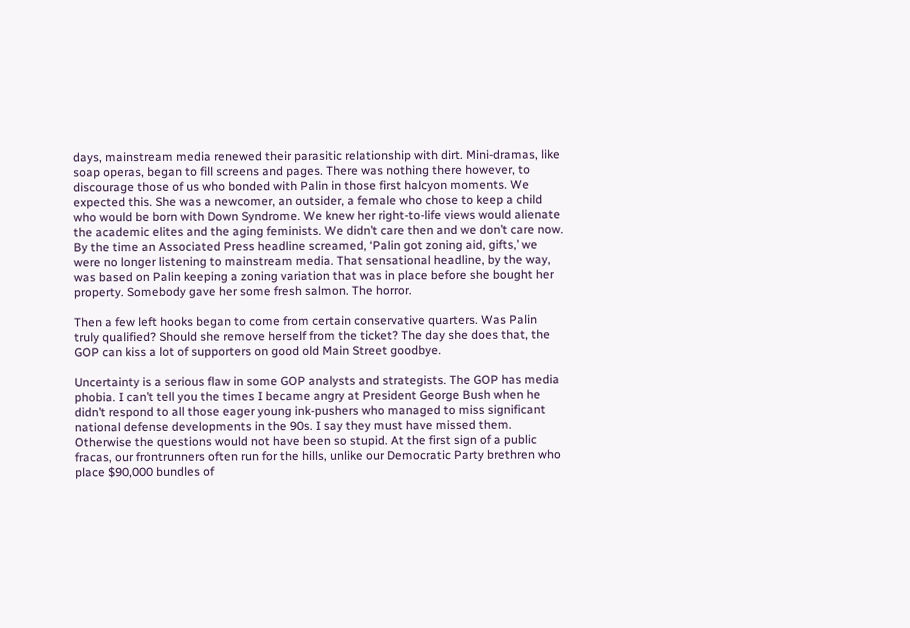days, mainstream media renewed their parasitic relationship with dirt. Mini-dramas, like soap operas, began to fill screens and pages. There was nothing there however, to discourage those of us who bonded with Palin in those first halcyon moments. We expected this. She was a newcomer, an outsider, a female who chose to keep a child who would be born with Down Syndrome. We knew her right-to-life views would alienate the academic elites and the aging feminists. We didn’t care then and we don’t care now. By the time an Associated Press headline screamed, ‘Palin got zoning aid, gifts,’ we were no longer listening to mainstream media. That sensational headline, by the way, was based on Palin keeping a zoning variation that was in place before she bought her property. Somebody gave her some fresh salmon. The horror.

Then a few left hooks began to come from certain conservative quarters. Was Palin truly qualified? Should she remove herself from the ticket? The day she does that, the GOP can kiss a lot of supporters on good old Main Street goodbye.

Uncertainty is a serious flaw in some GOP analysts and strategists. The GOP has media phobia. I can’t tell you the times I became angry at President George Bush when he didn’t respond to all those eager young ink-pushers who managed to miss significant national defense developments in the 90s. I say they must have missed them. Otherwise the questions would not have been so stupid. At the first sign of a public fracas, our frontrunners often run for the hills, unlike our Democratic Party brethren who place $90,000 bundles of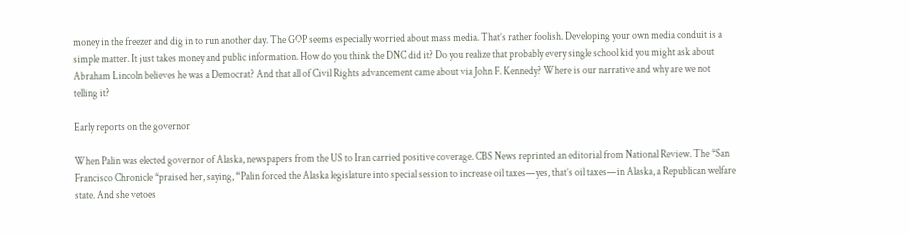money in the freezer and dig in to run another day. The GOP seems especially worried about mass media. That’s rather foolish. Developing your own media conduit is a simple matter. It just takes money and public information. How do you think the DNC did it? Do you realize that probably every single school kid you might ask about Abraham Lincoln believes he was a Democrat? And that all of Civil Rights advancement came about via John F. Kennedy? Where is our narrative and why are we not telling it?

Early reports on the governor

When Palin was elected governor of Alaska, newspapers from the US to Iran carried positive coverage. CBS News reprinted an editorial from National Review. The *San Francisco Chronicle *praised her, saying, “Palin forced the Alaska legislature into special session to increase oil taxes—yes, that’s oil taxes—in Alaska, a Republican welfare state. And she vetoes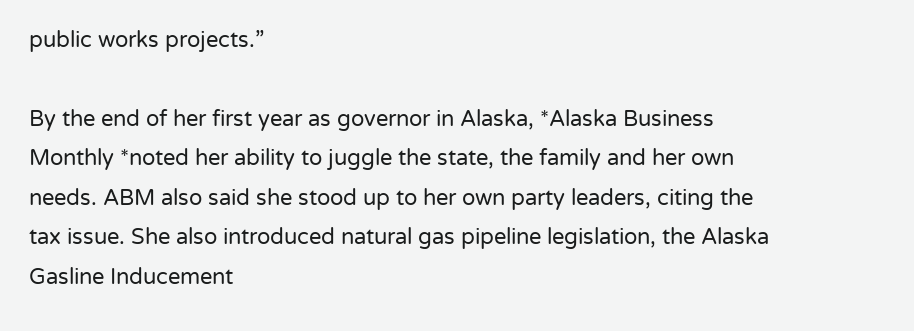public works projects.”

By the end of her first year as governor in Alaska, *Alaska Business Monthly *noted her ability to juggle the state, the family and her own needs. ABM also said she stood up to her own party leaders, citing the tax issue. She also introduced natural gas pipeline legislation, the Alaska Gasline Inducement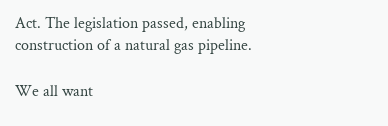Act. The legislation passed, enabling construction of a natural gas pipeline.

We all want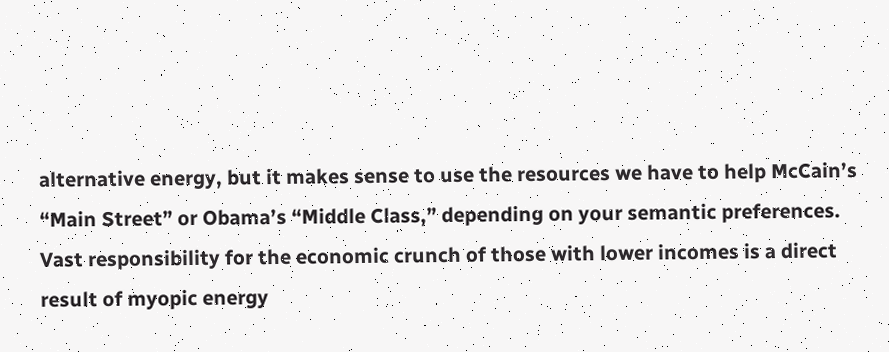alternative energy, but it makes sense to use the resources we have to help McCain’s “Main Street” or Obama’s “Middle Class,” depending on your semantic preferences. Vast responsibility for the economic crunch of those with lower incomes is a direct result of myopic energy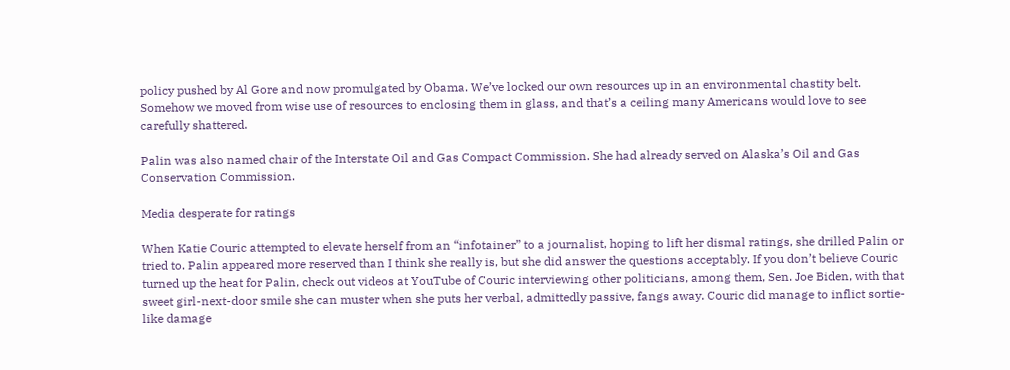policy pushed by Al Gore and now promulgated by Obama. We’ve locked our own resources up in an environmental chastity belt. Somehow we moved from wise use of resources to enclosing them in glass, and that’s a ceiling many Americans would love to see carefully shattered.

Palin was also named chair of the Interstate Oil and Gas Compact Commission. She had already served on Alaska’s Oil and Gas Conservation Commission.

Media desperate for ratings

When Katie Couric attempted to elevate herself from an “infotainer” to a journalist, hoping to lift her dismal ratings, she drilled Palin or tried to. Palin appeared more reserved than I think she really is, but she did answer the questions acceptably. If you don’t believe Couric turned up the heat for Palin, check out videos at YouTube of Couric interviewing other politicians, among them, Sen. Joe Biden, with that sweet girl-next-door smile she can muster when she puts her verbal, admittedly passive, fangs away. Couric did manage to inflict sortie-like damage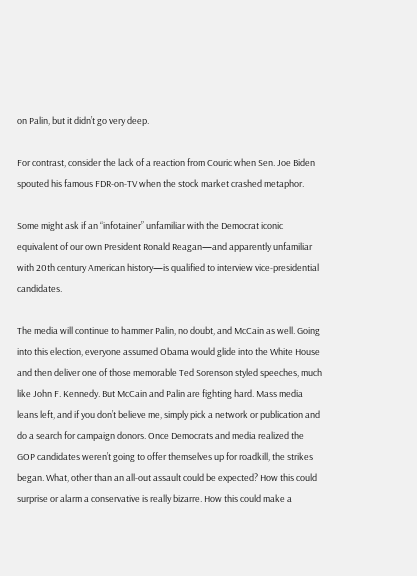on Palin, but it didn’t go very deep.

For contrast, consider the lack of a reaction from Couric when Sen. Joe Biden spouted his famous FDR-on-TV when the stock market crashed metaphor.

Some might ask if an “infotainer” unfamiliar with the Democrat iconic equivalent of our own President Ronald Reagan—and apparently unfamiliar with 20th century American history—is qualified to interview vice-presidential candidates.

The media will continue to hammer Palin, no doubt, and McCain as well. Going into this election, everyone assumed Obama would glide into the White House and then deliver one of those memorable Ted Sorenson styled speeches, much like John F. Kennedy. But McCain and Palin are fighting hard. Mass media leans left, and if you don’t believe me, simply pick a network or publication and do a search for campaign donors. Once Democrats and media realized the GOP candidates weren’t going to offer themselves up for roadkill, the strikes began. What, other than an all-out assault could be expected? How this could surprise or alarm a conservative is really bizarre. How this could make a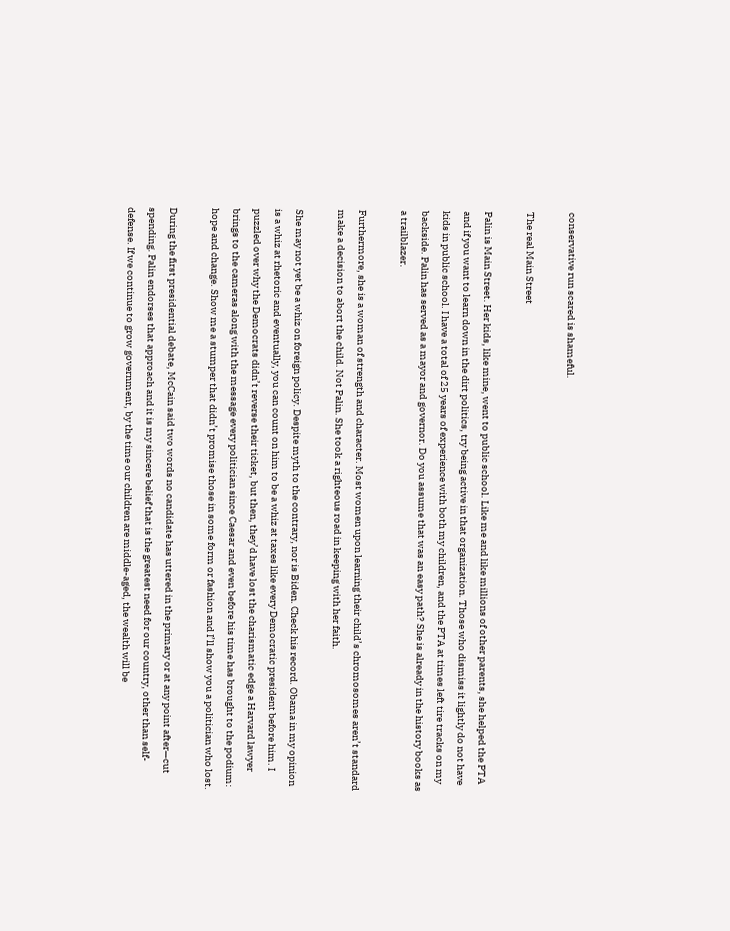conservative run scared is shameful.

The real Main Street

Palin is Main Street. Her kids, like mine, went to public school. Like me and like millions of other parents, she helped the PTA and if you want to learn down in the dirt politics, try being active in that organization. Those who dismiss it lightly do not have kids in public school. I have a total of 25 years of experience with both my children, and the PTA at times left tire tracks on my backside. Palin has served as a mayor and governor. Do you assume that was an easy path? She is already in the history books as a trailblazer.

Furthermore, she is a woman of strength and character. Most women upon learning their child’s chromosomes aren’t standard make a decision to abort the child. Not Palin. She took a righteous road in keeping with her faith.

She may not yet be a whiz on foreign policy. Despite myth to the contrary, nor is Biden. Check his record. Obama in my opinion is a whiz at rhetoric and eventually, you can count on him to be a whiz at taxes like every Democratic president before him. I puzzled over why the Democrats didn’t reverse their ticket, but then, they’d have lost the charismatic edge a Harvard lawyer brings to the cameras along with the message every politician since Caesar and even before his time has brought to the podium: hope and change. Show me a stumper that didn’t promise those in some form or fashion and I’ll show you a politician who lost.

During the first presidential debate, McCain said two words no candidate has uttered in the primary or at any point after—cut spending. Palin endorses that approach and it is my sincere belief that is the greatest need for our country, other than self-defense. If we continue to grow government, by the time our children are middle-aged, the wealth will be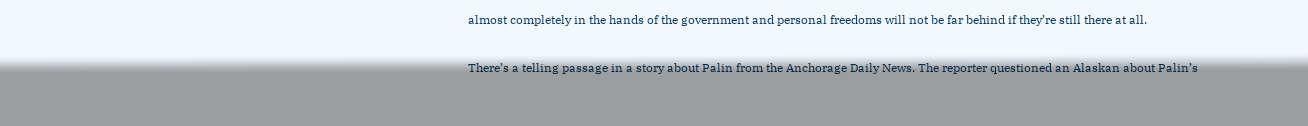almost completely in the hands of the government and personal freedoms will not be far behind if they’re still there at all.

There’s a telling passage in a story about Palin from the Anchorage Daily News. The reporter questioned an Alaskan about Palin’s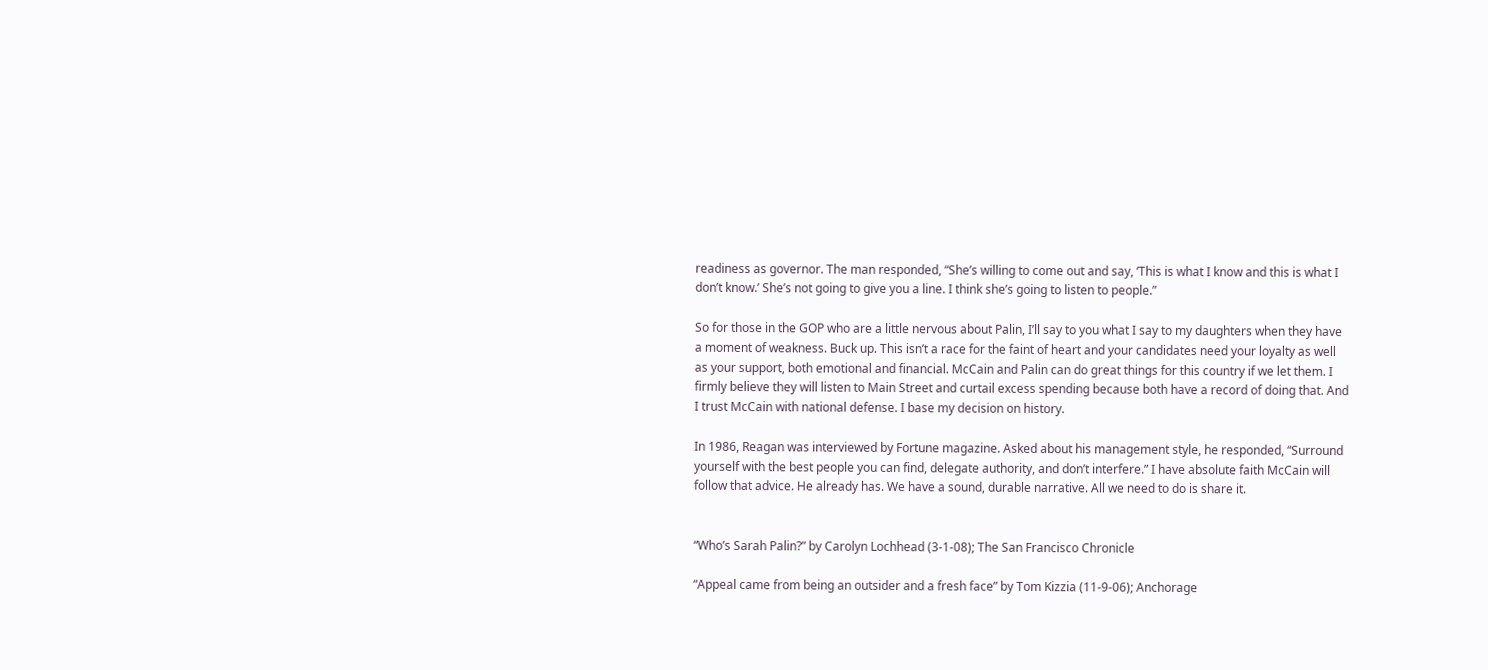readiness as governor. The man responded, “She’s willing to come out and say, ‘This is what I know and this is what I don’t know.’ She’s not going to give you a line. I think she’s going to listen to people.”

So for those in the GOP who are a little nervous about Palin, I’ll say to you what I say to my daughters when they have a moment of weakness. Buck up. This isn’t a race for the faint of heart and your candidates need your loyalty as well as your support, both emotional and financial. McCain and Palin can do great things for this country if we let them. I firmly believe they will listen to Main Street and curtail excess spending because both have a record of doing that. And I trust McCain with national defense. I base my decision on history.

In 1986, Reagan was interviewed by Fortune magazine. Asked about his management style, he responded, “Surround yourself with the best people you can find, delegate authority, and don’t interfere.” I have absolute faith McCain will follow that advice. He already has. We have a sound, durable narrative. All we need to do is share it.


“Who’s Sarah Palin?” by Carolyn Lochhead (3-1-08); The San Francisco Chronicle

“Appeal came from being an outsider and a fresh face” by Tom Kizzia (11-9-06); Anchorage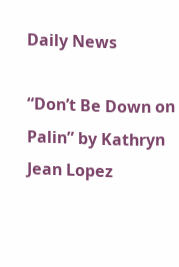Daily News

“Don’t Be Down on Palin” by Kathryn Jean Lopez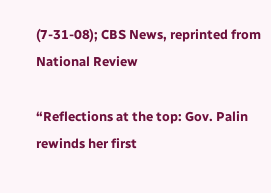(7-31-08); CBS News, reprinted from National Review

“Reflections at the top: Gov. Palin rewinds her first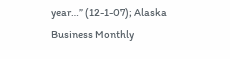year…” (12-1-07); Alaska Business Monthly